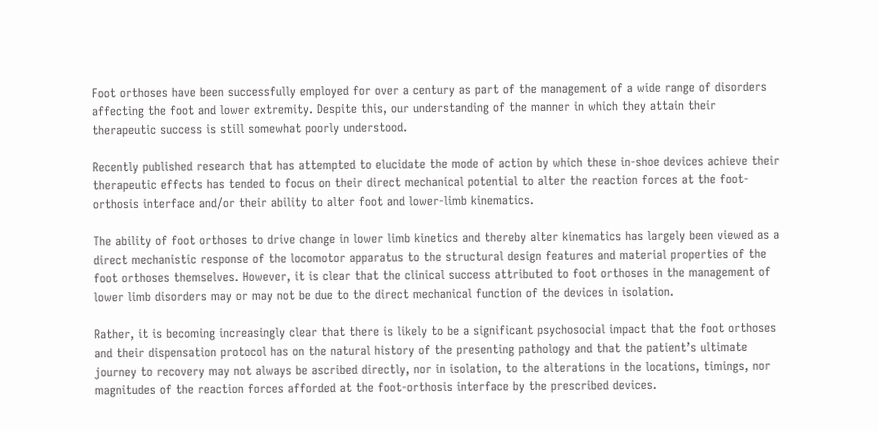Foot orthoses have been successfully employed for over a century as part of the management of a wide range of disorders affecting the foot and lower extremity. Despite this, our understanding of the manner in which they attain their therapeutic success is still somewhat poorly understood.

Recently published research that has attempted to elucidate the mode of action by which these in-shoe devices achieve their therapeutic effects has tended to focus on their direct mechanical potential to alter the reaction forces at the foot-orthosis interface and/or their ability to alter foot and lower-limb kinematics.

The ability of foot orthoses to drive change in lower limb kinetics and thereby alter kinematics has largely been viewed as a direct mechanistic response of the locomotor apparatus to the structural design features and material properties of the foot orthoses themselves. However, it is clear that the clinical success attributed to foot orthoses in the management of lower limb disorders may or may not be due to the direct mechanical function of the devices in isolation.

Rather, it is becoming increasingly clear that there is likely to be a significant psychosocial impact that the foot orthoses and their dispensation protocol has on the natural history of the presenting pathology and that the patient’s ultimate journey to recovery may not always be ascribed directly, nor in isolation, to the alterations in the locations, timings, nor magnitudes of the reaction forces afforded at the foot-orthosis interface by the prescribed devices.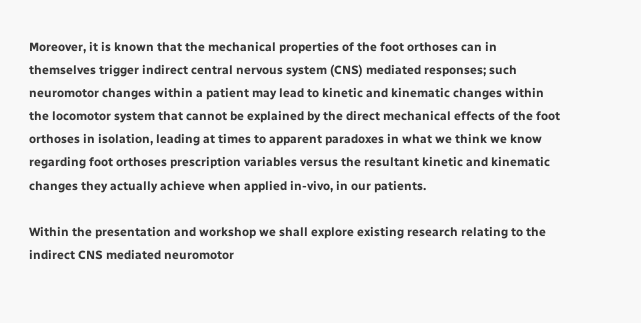Moreover, it is known that the mechanical properties of the foot orthoses can in themselves trigger indirect central nervous system (CNS) mediated responses; such neuromotor changes within a patient may lead to kinetic and kinematic changes within the locomotor system that cannot be explained by the direct mechanical effects of the foot orthoses in isolation, leading at times to apparent paradoxes in what we think we know regarding foot orthoses prescription variables versus the resultant kinetic and kinematic changes they actually achieve when applied in-vivo, in our patients.

Within the presentation and workshop we shall explore existing research relating to the indirect CNS mediated neuromotor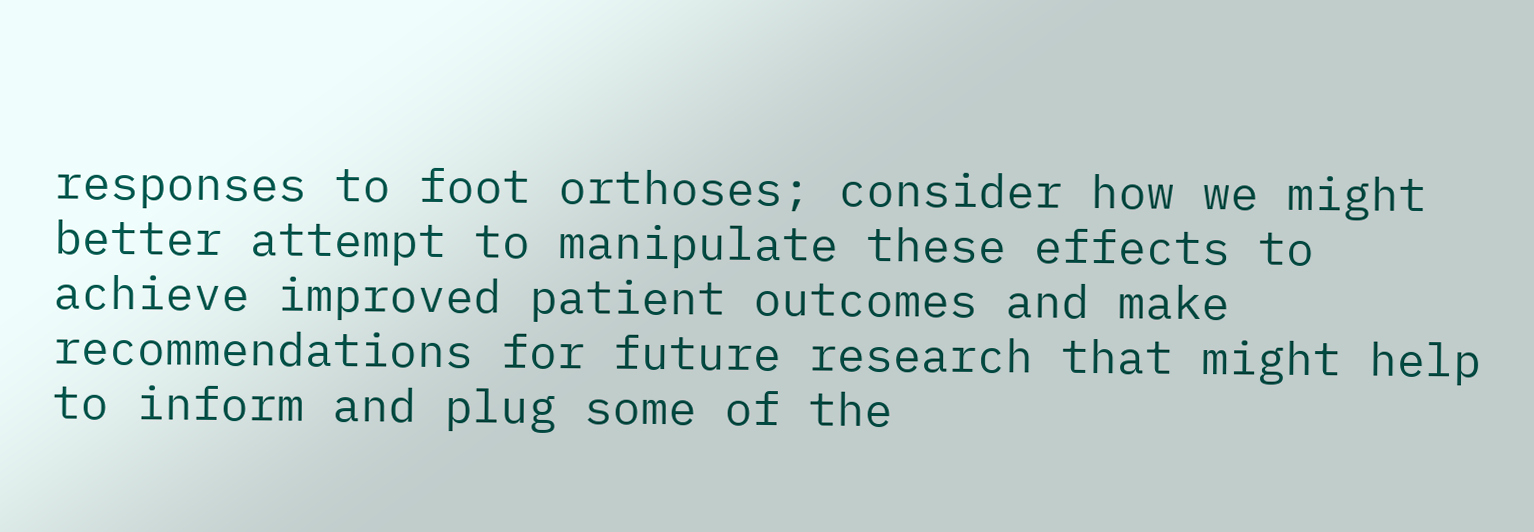responses to foot orthoses; consider how we might better attempt to manipulate these effects to achieve improved patient outcomes and make recommendations for future research that might help to inform and plug some of the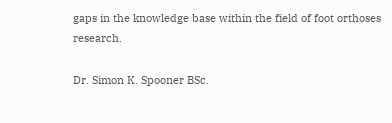gaps in the knowledge base within the field of foot orthoses research.

Dr. Simon K. Spooner BSc.